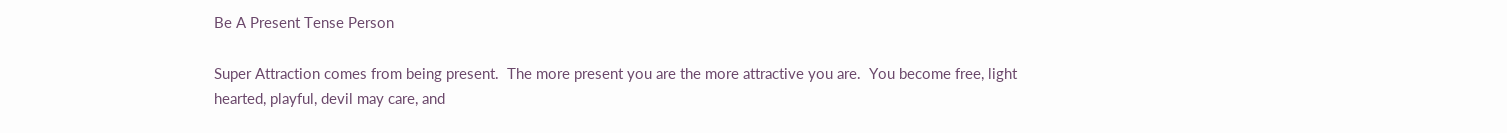Be A Present Tense Person

Super Attraction comes from being present.  The more present you are the more attractive you are.  You become free, light hearted, playful, devil may care, and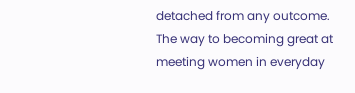detached from any outcome.  The way to becoming great at meeting women in everyday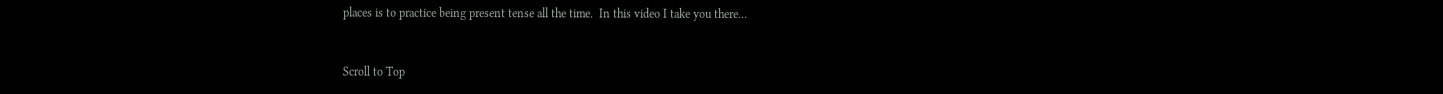places is to practice being present tense all the time.  In this video I take you there…


Scroll to Top